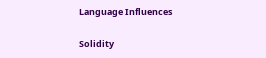Language Influences

Solidity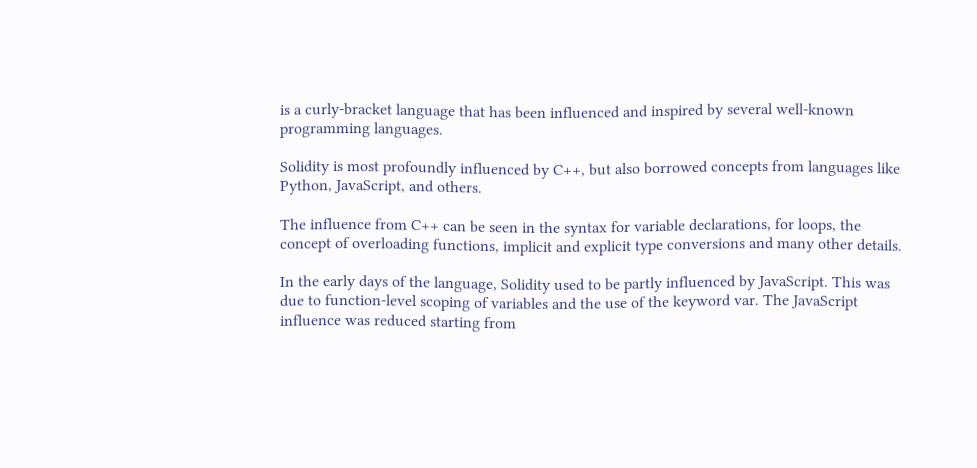is a curly-bracket language that has been influenced and inspired by several well-known programming languages.

Solidity is most profoundly influenced by C++, but also borrowed concepts from languages like Python, JavaScript, and others.

The influence from C++ can be seen in the syntax for variable declarations, for loops, the concept of overloading functions, implicit and explicit type conversions and many other details.

In the early days of the language, Solidity used to be partly influenced by JavaScript. This was due to function-level scoping of variables and the use of the keyword var. The JavaScript influence was reduced starting from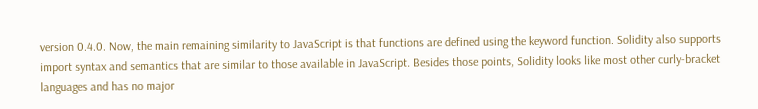version 0.4.0. Now, the main remaining similarity to JavaScript is that functions are defined using the keyword function. Solidity also supports import syntax and semantics that are similar to those available in JavaScript. Besides those points, Solidity looks like most other curly-bracket languages and has no major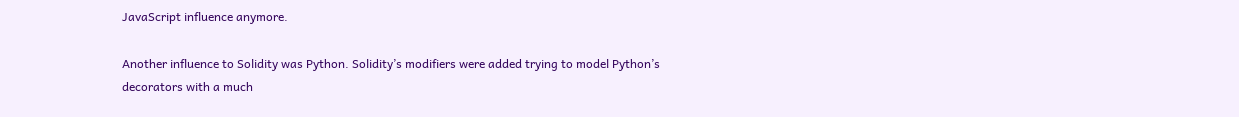JavaScript influence anymore.

Another influence to Solidity was Python. Solidity’s modifiers were added trying to model Python’s decorators with a much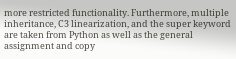more restricted functionality. Furthermore, multiple inheritance, C3 linearization, and the super keyword are taken from Python as well as the general assignment and copy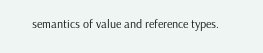semantics of value and reference types.